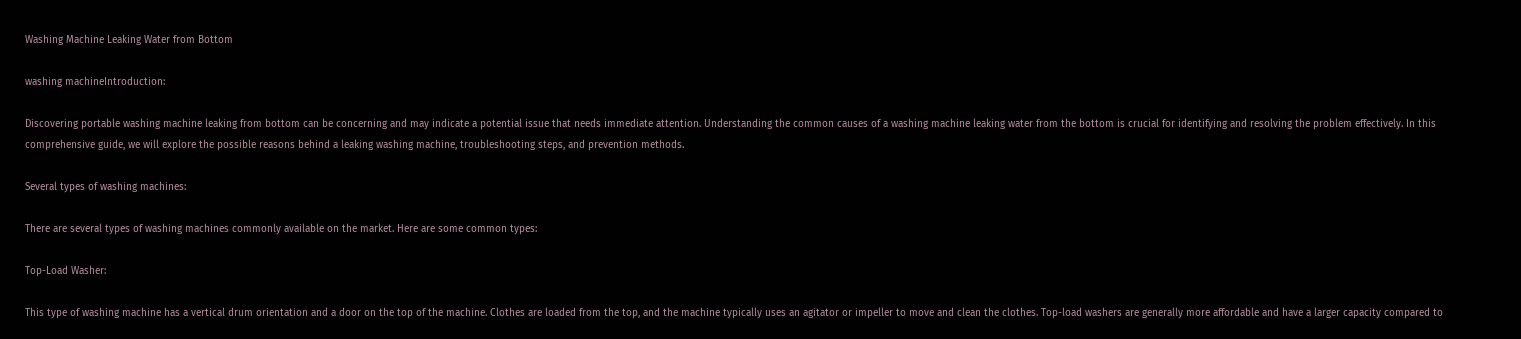Washing Machine Leaking Water from Bottom

washing machineIntroduction:

Discovering portable washing machine leaking from bottom can be concerning and may indicate a potential issue that needs immediate attention. Understanding the common causes of a washing machine leaking water from the bottom is crucial for identifying and resolving the problem effectively. In this comprehensive guide, we will explore the possible reasons behind a leaking washing machine, troubleshooting steps, and prevention methods.

Several types of washing machines:

There are several types of washing machines commonly available on the market. Here are some common types:

Top-Load Washer:

This type of washing machine has a vertical drum orientation and a door on the top of the machine. Clothes are loaded from the top, and the machine typically uses an agitator or impeller to move and clean the clothes. Top-load washers are generally more affordable and have a larger capacity compared to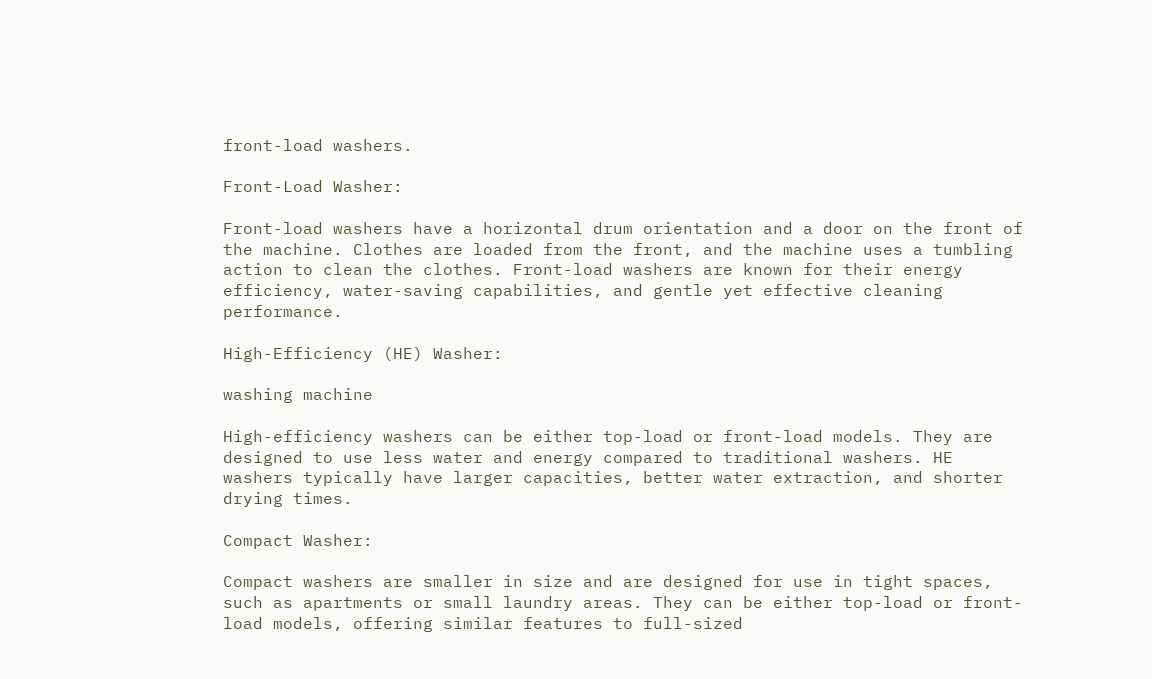front-load washers.

Front-Load Washer:

Front-load washers have a horizontal drum orientation and a door on the front of the machine. Clothes are loaded from the front, and the machine uses a tumbling action to clean the clothes. Front-load washers are known for their energy efficiency, water-saving capabilities, and gentle yet effective cleaning performance.

High-Efficiency (HE) Washer:

washing machine

High-efficiency washers can be either top-load or front-load models. They are designed to use less water and energy compared to traditional washers. HE washers typically have larger capacities, better water extraction, and shorter drying times.

Compact Washer:

Compact washers are smaller in size and are designed for use in tight spaces, such as apartments or small laundry areas. They can be either top-load or front-load models, offering similar features to full-sized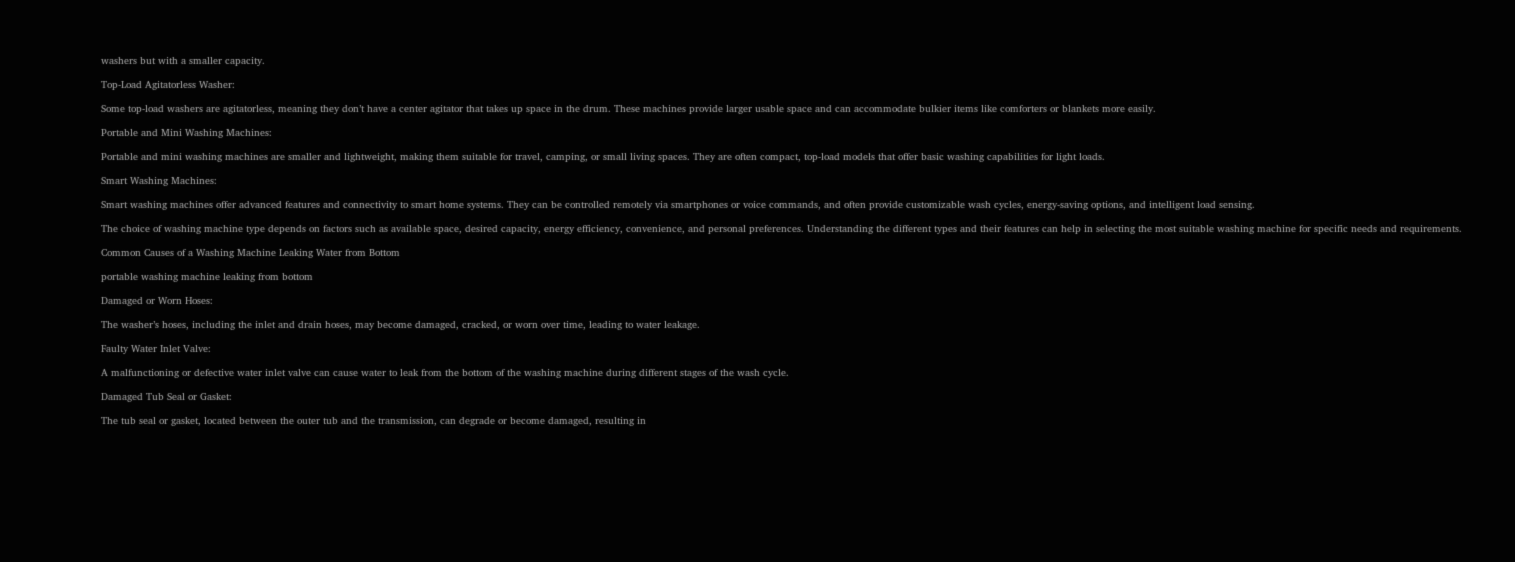washers but with a smaller capacity.

Top-Load Agitatorless Washer:

Some top-load washers are agitatorless, meaning they don’t have a center agitator that takes up space in the drum. These machines provide larger usable space and can accommodate bulkier items like comforters or blankets more easily.

Portable and Mini Washing Machines:

Portable and mini washing machines are smaller and lightweight, making them suitable for travel, camping, or small living spaces. They are often compact, top-load models that offer basic washing capabilities for light loads.

Smart Washing Machines:

Smart washing machines offer advanced features and connectivity to smart home systems. They can be controlled remotely via smartphones or voice commands, and often provide customizable wash cycles, energy-saving options, and intelligent load sensing.

The choice of washing machine type depends on factors such as available space, desired capacity, energy efficiency, convenience, and personal preferences. Understanding the different types and their features can help in selecting the most suitable washing machine for specific needs and requirements.

Common Causes of a Washing Machine Leaking Water from Bottom

portable washing machine leaking from bottom

Damaged or Worn Hoses:

The washer’s hoses, including the inlet and drain hoses, may become damaged, cracked, or worn over time, leading to water leakage.

Faulty Water Inlet Valve:

A malfunctioning or defective water inlet valve can cause water to leak from the bottom of the washing machine during different stages of the wash cycle.

Damaged Tub Seal or Gasket:

The tub seal or gasket, located between the outer tub and the transmission, can degrade or become damaged, resulting in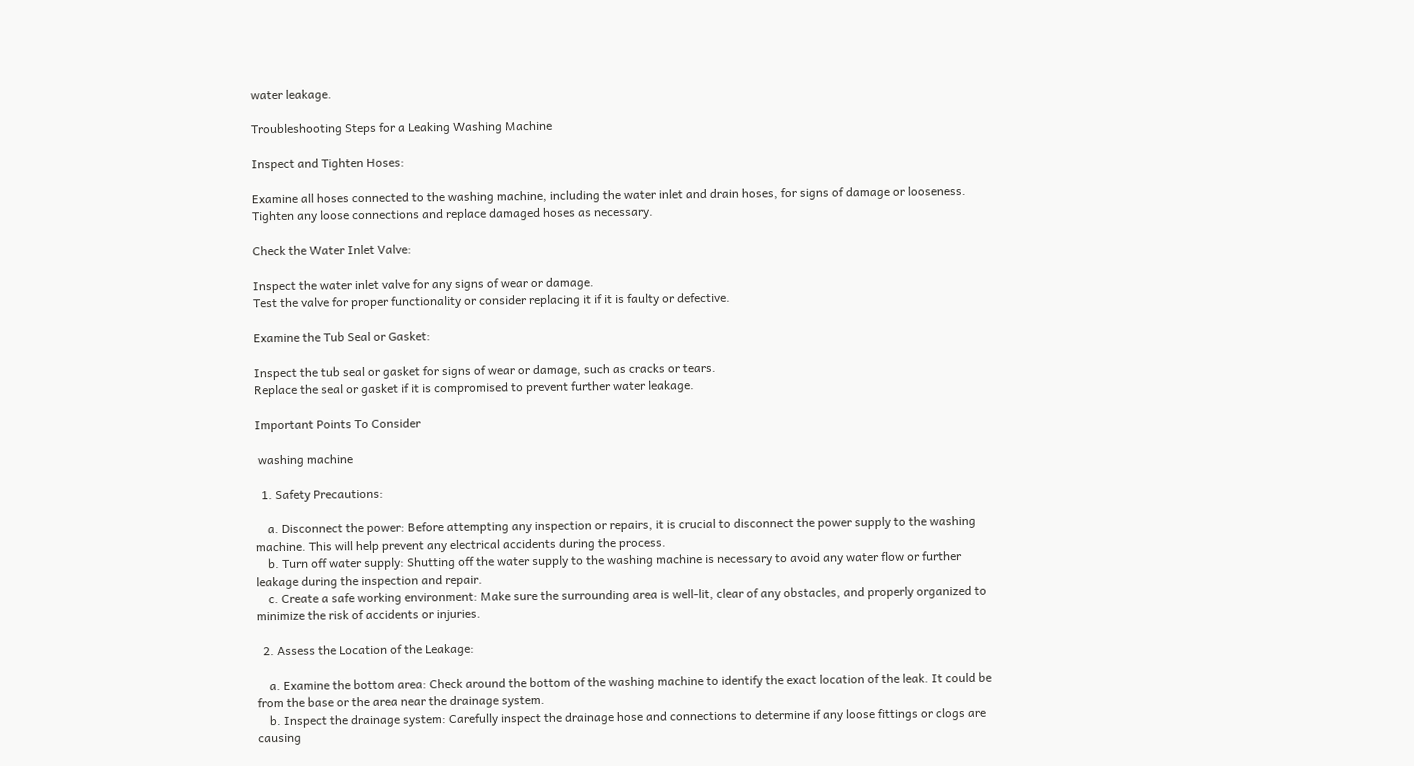water leakage.

Troubleshooting Steps for a Leaking Washing Machine

Inspect and Tighten Hoses:

Examine all hoses connected to the washing machine, including the water inlet and drain hoses, for signs of damage or looseness.
Tighten any loose connections and replace damaged hoses as necessary.

Check the Water Inlet Valve:

Inspect the water inlet valve for any signs of wear or damage.
Test the valve for proper functionality or consider replacing it if it is faulty or defective.

Examine the Tub Seal or Gasket:

Inspect the tub seal or gasket for signs of wear or damage, such as cracks or tears.
Replace the seal or gasket if it is compromised to prevent further water leakage.

Important Points To Consider

 washing machine

  1. Safety Precautions:

    a. Disconnect the power: Before attempting any inspection or repairs, it is crucial to disconnect the power supply to the washing machine. This will help prevent any electrical accidents during the process.
    b. Turn off water supply: Shutting off the water supply to the washing machine is necessary to avoid any water flow or further leakage during the inspection and repair.
    c. Create a safe working environment: Make sure the surrounding area is well-lit, clear of any obstacles, and properly organized to minimize the risk of accidents or injuries.

  2. Assess the Location of the Leakage:

    a. Examine the bottom area: Check around the bottom of the washing machine to identify the exact location of the leak. It could be from the base or the area near the drainage system.
    b. Inspect the drainage system: Carefully inspect the drainage hose and connections to determine if any loose fittings or clogs are causing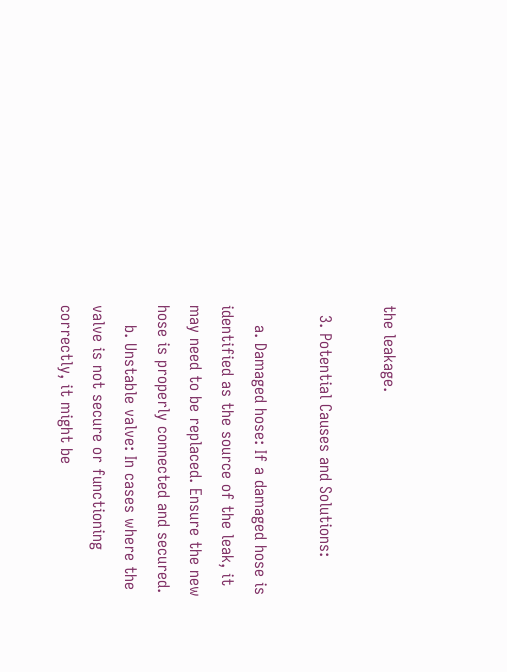the leakage.

  3. Potential Causes and Solutions:

    a. Damaged hose: If a damaged hose is identified as the source of the leak, it may need to be replaced. Ensure the new hose is properly connected and secured.
    b. Unstable valve: In cases where the valve is not secure or functioning correctly, it might be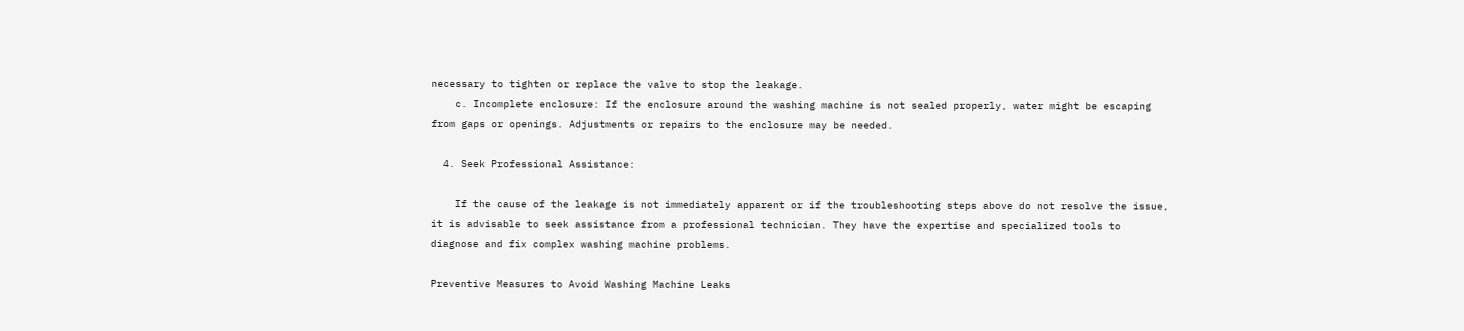necessary to tighten or replace the valve to stop the leakage.
    c. Incomplete enclosure: If the enclosure around the washing machine is not sealed properly, water might be escaping from gaps or openings. Adjustments or repairs to the enclosure may be needed.

  4. Seek Professional Assistance:

    If the cause of the leakage is not immediately apparent or if the troubleshooting steps above do not resolve the issue, it is advisable to seek assistance from a professional technician. They have the expertise and specialized tools to diagnose and fix complex washing machine problems.

Preventive Measures to Avoid Washing Machine Leaks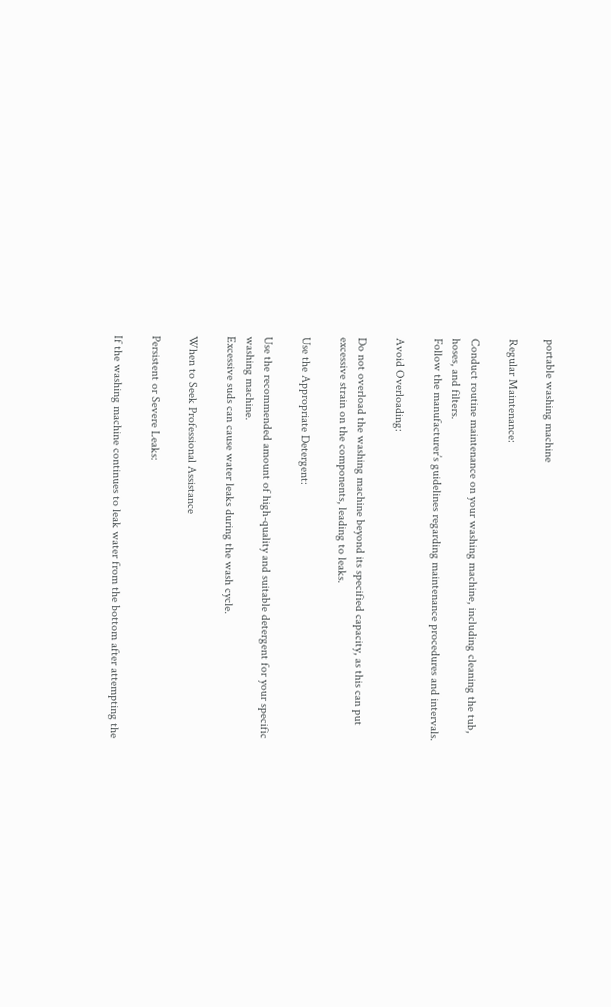portable washing machine

Regular Maintenance:

Conduct routine maintenance on your washing machine, including cleaning the tub, hoses, and filters.
Follow the manufacturer’s guidelines regarding maintenance procedures and intervals.

Avoid Overloading:

Do not overload the washing machine beyond its specified capacity, as this can put excessive strain on the components, leading to leaks.

Use the Appropriate Detergent:

Use the recommended amount of high-quality and suitable detergent for your specific washing machine.
Excessive suds can cause water leaks during the wash cycle.

When to Seek Professional Assistance

Persistent or Severe Leaks:

If the washing machine continues to leak water from the bottom after attempting the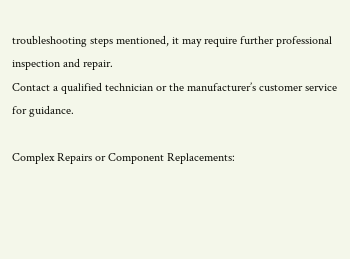troubleshooting steps mentioned, it may require further professional inspection and repair.
Contact a qualified technician or the manufacturer’s customer service for guidance.

Complex Repairs or Component Replacements: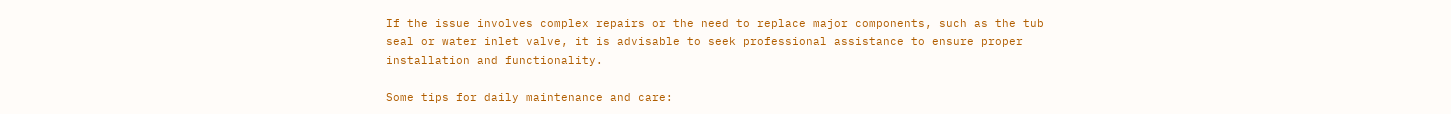If the issue involves complex repairs or the need to replace major components, such as the tub seal or water inlet valve, it is advisable to seek professional assistance to ensure proper installation and functionality.

Some tips for daily maintenance and care: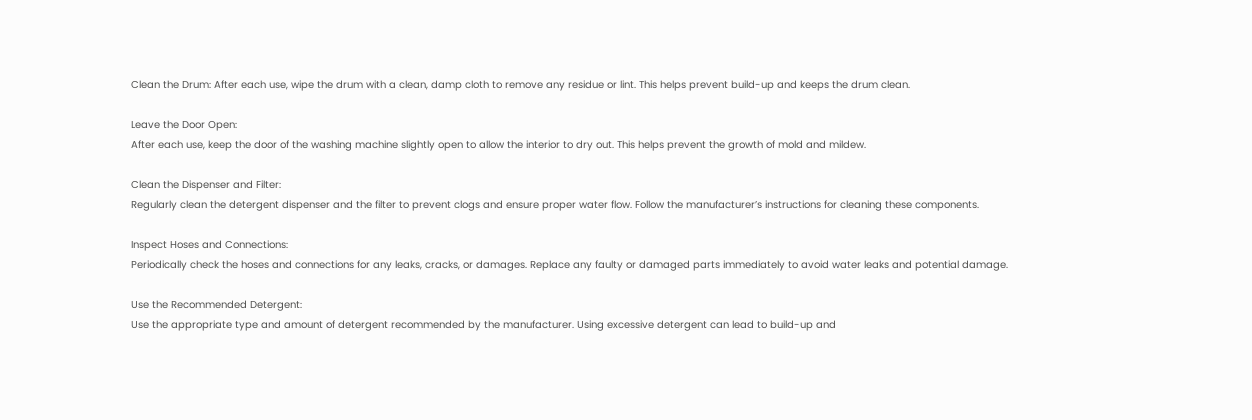Clean the Drum: After each use, wipe the drum with a clean, damp cloth to remove any residue or lint. This helps prevent build-up and keeps the drum clean.

Leave the Door Open:
After each use, keep the door of the washing machine slightly open to allow the interior to dry out. This helps prevent the growth of mold and mildew.

Clean the Dispenser and Filter:
Regularly clean the detergent dispenser and the filter to prevent clogs and ensure proper water flow. Follow the manufacturer’s instructions for cleaning these components.

Inspect Hoses and Connections:
Periodically check the hoses and connections for any leaks, cracks, or damages. Replace any faulty or damaged parts immediately to avoid water leaks and potential damage.

Use the Recommended Detergent:
Use the appropriate type and amount of detergent recommended by the manufacturer. Using excessive detergent can lead to build-up and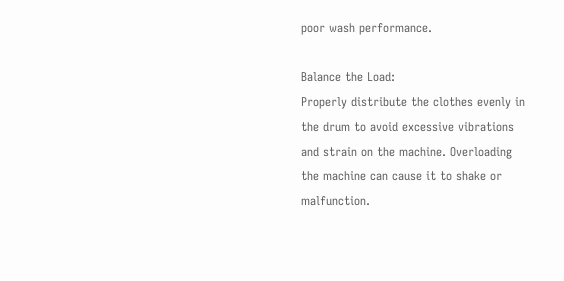poor wash performance.

Balance the Load:
Properly distribute the clothes evenly in the drum to avoid excessive vibrations and strain on the machine. Overloading the machine can cause it to shake or malfunction.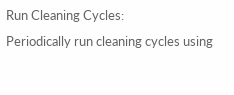Run Cleaning Cycles:
Periodically run cleaning cycles using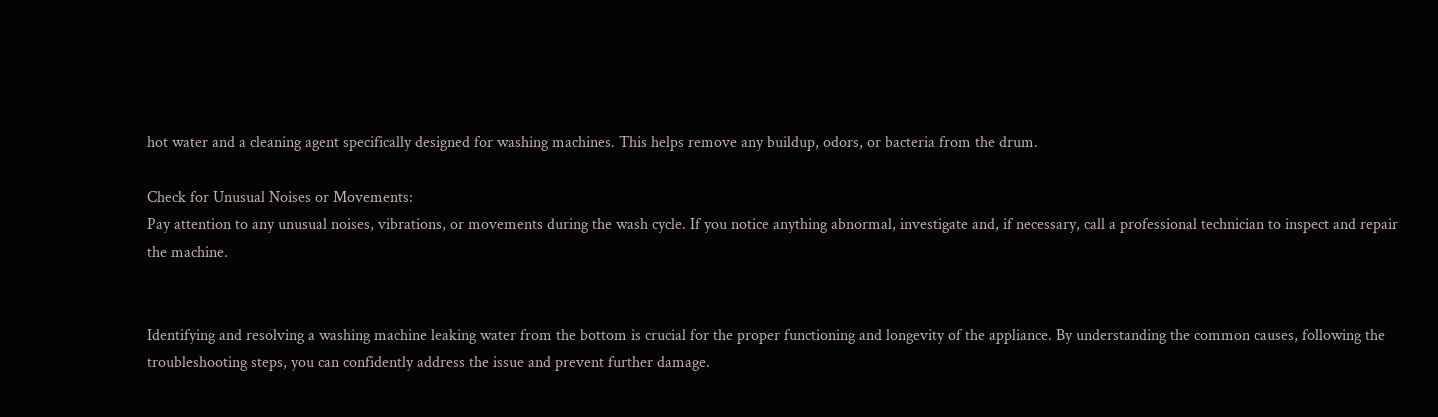hot water and a cleaning agent specifically designed for washing machines. This helps remove any buildup, odors, or bacteria from the drum.

Check for Unusual Noises or Movements:
Pay attention to any unusual noises, vibrations, or movements during the wash cycle. If you notice anything abnormal, investigate and, if necessary, call a professional technician to inspect and repair the machine.


Identifying and resolving a washing machine leaking water from the bottom is crucial for the proper functioning and longevity of the appliance. By understanding the common causes, following the troubleshooting steps, you can confidently address the issue and prevent further damage.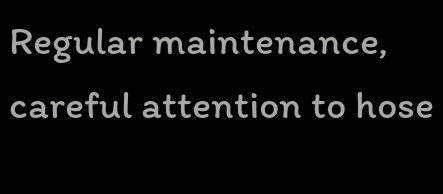Regular maintenance, careful attention to hose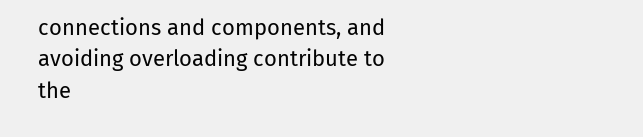connections and components, and avoiding overloading contribute to the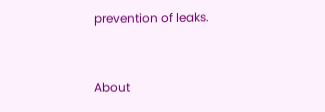prevention of leaks.


About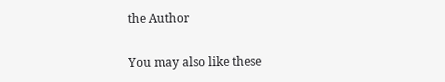the Author

You may also like these